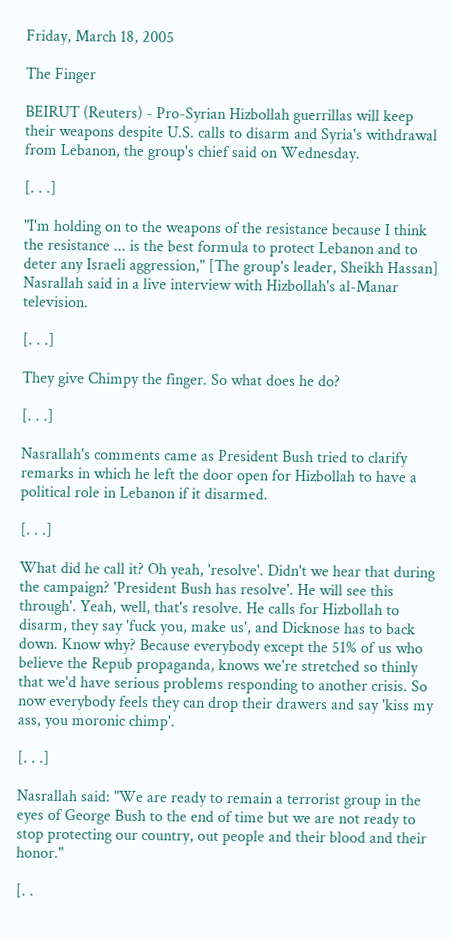Friday, March 18, 2005

The Finger

BEIRUT (Reuters) - Pro-Syrian Hizbollah guerrillas will keep their weapons despite U.S. calls to disarm and Syria's withdrawal from Lebanon, the group's chief said on Wednesday.

[. . .]

"I'm holding on to the weapons of the resistance because I think the resistance ... is the best formula to protect Lebanon and to deter any Israeli aggression," [The group's leader, Sheikh Hassan] Nasrallah said in a live interview with Hizbollah's al-Manar television.

[. . .]

They give Chimpy the finger. So what does he do?

[. . .]

Nasrallah's comments came as President Bush tried to clarify remarks in which he left the door open for Hizbollah to have a political role in Lebanon if it disarmed.

[. . .]

What did he call it? Oh yeah, 'resolve'. Didn't we hear that during the campaign? 'President Bush has resolve'. He will see this through'. Yeah, well, that's resolve. He calls for Hizbollah to disarm, they say 'fuck you, make us', and Dicknose has to back down. Know why? Because everybody except the 51% of us who believe the Repub propaganda, knows we're stretched so thinly that we'd have serious problems responding to another crisis. So now everybody feels they can drop their drawers and say 'kiss my ass, you moronic chimp'.

[. . .]

Nasrallah said: "We are ready to remain a terrorist group in the eyes of George Bush to the end of time but we are not ready to stop protecting our country, out people and their blood and their honor."

[. .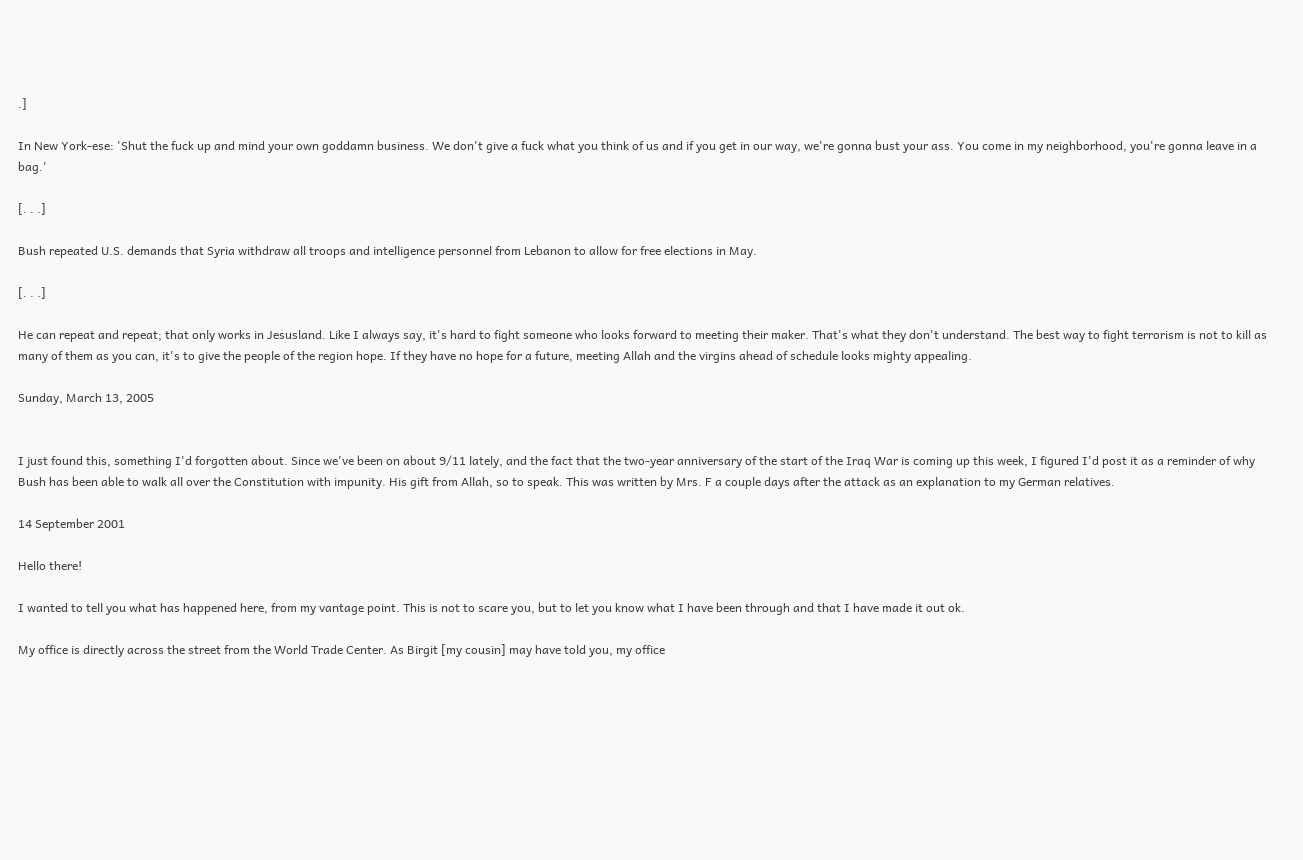.]

In New York-ese: 'Shut the fuck up and mind your own goddamn business. We don't give a fuck what you think of us and if you get in our way, we're gonna bust your ass. You come in my neighborhood, you're gonna leave in a bag.'

[. . .]

Bush repeated U.S. demands that Syria withdraw all troops and intelligence personnel from Lebanon to allow for free elections in May.

[. . .]

He can repeat and repeat; that only works in Jesusland. Like I always say, it's hard to fight someone who looks forward to meeting their maker. That's what they don't understand. The best way to fight terrorism is not to kill as many of them as you can, it's to give the people of the region hope. If they have no hope for a future, meeting Allah and the virgins ahead of schedule looks mighty appealing.

Sunday, March 13, 2005


I just found this, something I'd forgotten about. Since we've been on about 9/11 lately, and the fact that the two-year anniversary of the start of the Iraq War is coming up this week, I figured I'd post it as a reminder of why Bush has been able to walk all over the Constitution with impunity. His gift from Allah, so to speak. This was written by Mrs. F a couple days after the attack as an explanation to my German relatives.

14 September 2001

Hello there!

I wanted to tell you what has happened here, from my vantage point. This is not to scare you, but to let you know what I have been through and that I have made it out ok.

My office is directly across the street from the World Trade Center. As Birgit [my cousin] may have told you, my office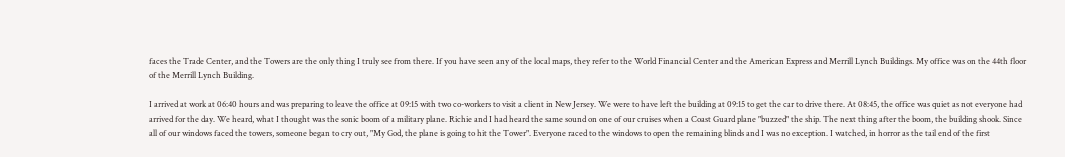faces the Trade Center, and the Towers are the only thing I truly see from there. If you have seen any of the local maps, they refer to the World Financial Center and the American Express and Merrill Lynch Buildings. My office was on the 44th floor of the Merrill Lynch Building.

I arrived at work at 06:40 hours and was preparing to leave the office at 09:15 with two co-workers to visit a client in New Jersey. We were to have left the building at 09:15 to get the car to drive there. At 08:45, the office was quiet as not everyone had arrived for the day. We heard, what I thought was the sonic boom of a military plane. Richie and I had heard the same sound on one of our cruises when a Coast Guard plane "buzzed" the ship. The next thing after the boom, the building shook. Since all of our windows faced the towers, someone began to cry out, "My God, the plane is going to hit the Tower". Everyone raced to the windows to open the remaining blinds and I was no exception. I watched, in horror as the tail end of the first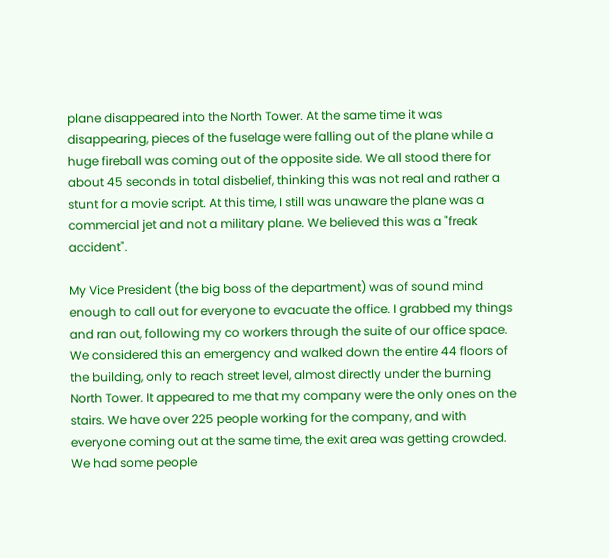plane disappeared into the North Tower. At the same time it was disappearing, pieces of the fuselage were falling out of the plane while a huge fireball was coming out of the opposite side. We all stood there for about 45 seconds in total disbelief, thinking this was not real and rather a stunt for a movie script. At this time, I still was unaware the plane was a commercial jet and not a military plane. We believed this was a "freak accident".

My Vice President (the big boss of the department) was of sound mind enough to call out for everyone to evacuate the office. I grabbed my things and ran out, following my co workers through the suite of our office space. We considered this an emergency and walked down the entire 44 floors of the building, only to reach street level, almost directly under the burning North Tower. It appeared to me that my company were the only ones on the stairs. We have over 225 people working for the company, and with everyone coming out at the same time, the exit area was getting crowded. We had some people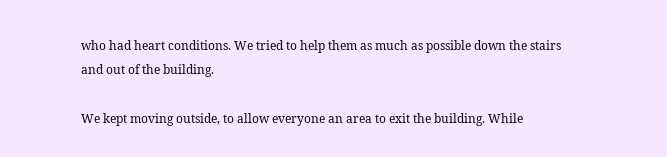who had heart conditions. We tried to help them as much as possible down the stairs and out of the building.

We kept moving outside, to allow everyone an area to exit the building. While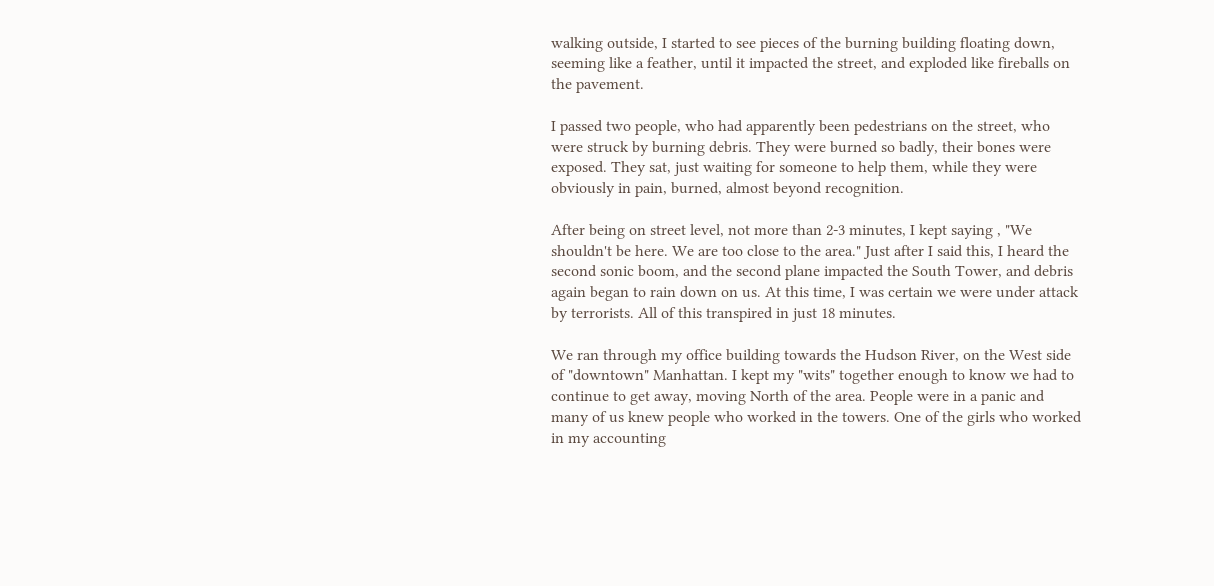walking outside, I started to see pieces of the burning building floating down, seeming like a feather, until it impacted the street, and exploded like fireballs on the pavement.

I passed two people, who had apparently been pedestrians on the street, who were struck by burning debris. They were burned so badly, their bones were exposed. They sat, just waiting for someone to help them, while they were obviously in pain, burned, almost beyond recognition.

After being on street level, not more than 2-3 minutes, I kept saying , "We shouldn't be here. We are too close to the area." Just after I said this, I heard the second sonic boom, and the second plane impacted the South Tower, and debris again began to rain down on us. At this time, I was certain we were under attack by terrorists. All of this transpired in just 18 minutes.

We ran through my office building towards the Hudson River, on the West side of "downtown" Manhattan. I kept my "wits" together enough to know we had to continue to get away, moving North of the area. People were in a panic and many of us knew people who worked in the towers. One of the girls who worked in my accounting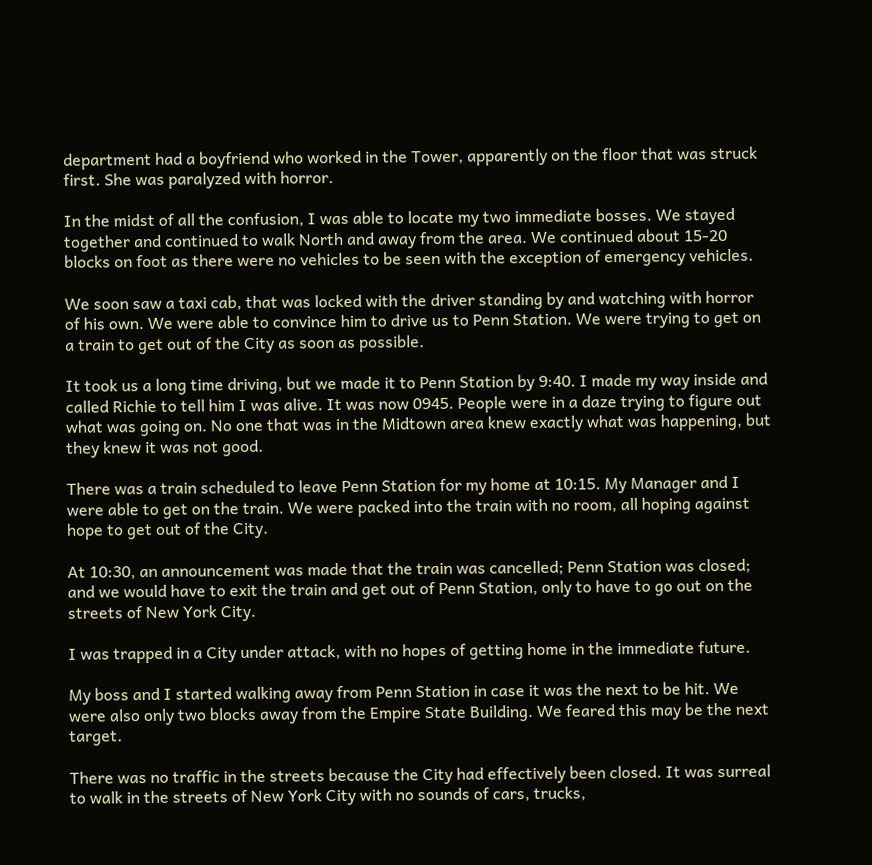department had a boyfriend who worked in the Tower, apparently on the floor that was struck first. She was paralyzed with horror.

In the midst of all the confusion, I was able to locate my two immediate bosses. We stayed together and continued to walk North and away from the area. We continued about 15-20 blocks on foot as there were no vehicles to be seen with the exception of emergency vehicles.

We soon saw a taxi cab, that was locked with the driver standing by and watching with horror of his own. We were able to convince him to drive us to Penn Station. We were trying to get on a train to get out of the City as soon as possible.

It took us a long time driving, but we made it to Penn Station by 9:40. I made my way inside and called Richie to tell him I was alive. It was now 0945. People were in a daze trying to figure out what was going on. No one that was in the Midtown area knew exactly what was happening, but they knew it was not good.

There was a train scheduled to leave Penn Station for my home at 10:15. My Manager and I were able to get on the train. We were packed into the train with no room, all hoping against hope to get out of the City.

At 10:30, an announcement was made that the train was cancelled; Penn Station was closed; and we would have to exit the train and get out of Penn Station, only to have to go out on the streets of New York City.

I was trapped in a City under attack, with no hopes of getting home in the immediate future.

My boss and I started walking away from Penn Station in case it was the next to be hit. We were also only two blocks away from the Empire State Building. We feared this may be the next target.

There was no traffic in the streets because the City had effectively been closed. It was surreal to walk in the streets of New York City with no sounds of cars, trucks,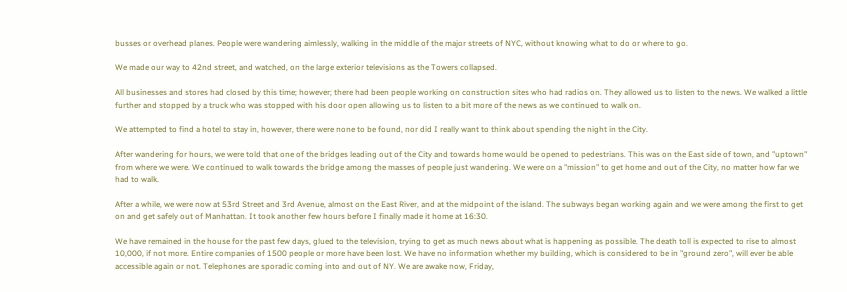busses or overhead planes. People were wandering aimlessly, walking in the middle of the major streets of NYC, without knowing what to do or where to go.

We made our way to 42nd street, and watched, on the large exterior televisions as the Towers collapsed.

All businesses and stores had closed by this time; however; there had been people working on construction sites who had radios on. They allowed us to listen to the news. We walked a little further and stopped by a truck who was stopped with his door open allowing us to listen to a bit more of the news as we continued to walk on.

We attempted to find a hotel to stay in, however, there were none to be found, nor did I really want to think about spending the night in the City.

After wandering for hours, we were told that one of the bridges leading out of the City and towards home would be opened to pedestrians. This was on the East side of town, and "uptown" from where we were. We continued to walk towards the bridge among the masses of people just wandering. We were on a "mission" to get home and out of the City, no matter how far we had to walk.

After a while, we were now at 53rd Street and 3rd Avenue, almost on the East River, and at the midpoint of the island. The subways began working again and we were among the first to get on and get safely out of Manhattan. It took another few hours before I finally made it home at 16:30.

We have remained in the house for the past few days, glued to the television, trying to get as much news about what is happening as possible. The death toll is expected to rise to almost 10,000, if not more. Entire companies of 1500 people or more have been lost. We have no information whether my building, which is considered to be in "ground zero", will ever be able accessible again or not. Telephones are sporadic coming into and out of NY. We are awake now, Friday,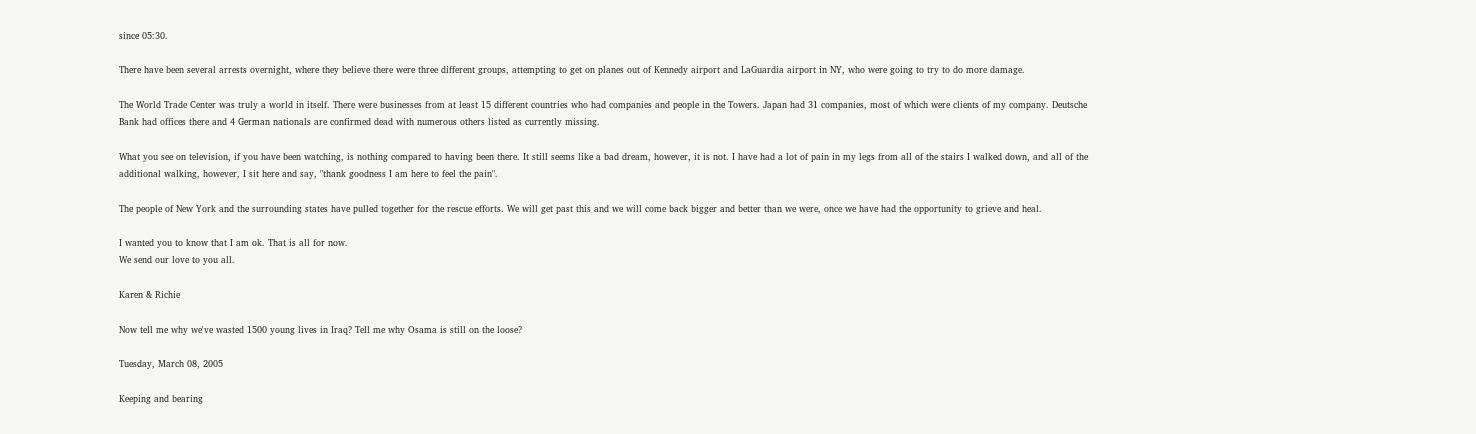since 05:30.

There have been several arrests overnight, where they believe there were three different groups, attempting to get on planes out of Kennedy airport and LaGuardia airport in NY, who were going to try to do more damage.

The World Trade Center was truly a world in itself. There were businesses from at least 15 different countries who had companies and people in the Towers. Japan had 31 companies, most of which were clients of my company. Deutsche Bank had offices there and 4 German nationals are confirmed dead with numerous others listed as currently missing.

What you see on television, if you have been watching, is nothing compared to having been there. It still seems like a bad dream, however, it is not. I have had a lot of pain in my legs from all of the stairs I walked down, and all of the additional walking, however, I sit here and say, "thank goodness I am here to feel the pain".

The people of New York and the surrounding states have pulled together for the rescue efforts. We will get past this and we will come back bigger and better than we were, once we have had the opportunity to grieve and heal.

I wanted you to know that I am ok. That is all for now.
We send our love to you all.

Karen & Richie

Now tell me why we've wasted 1500 young lives in Iraq? Tell me why Osama is still on the loose?

Tuesday, March 08, 2005

Keeping and bearing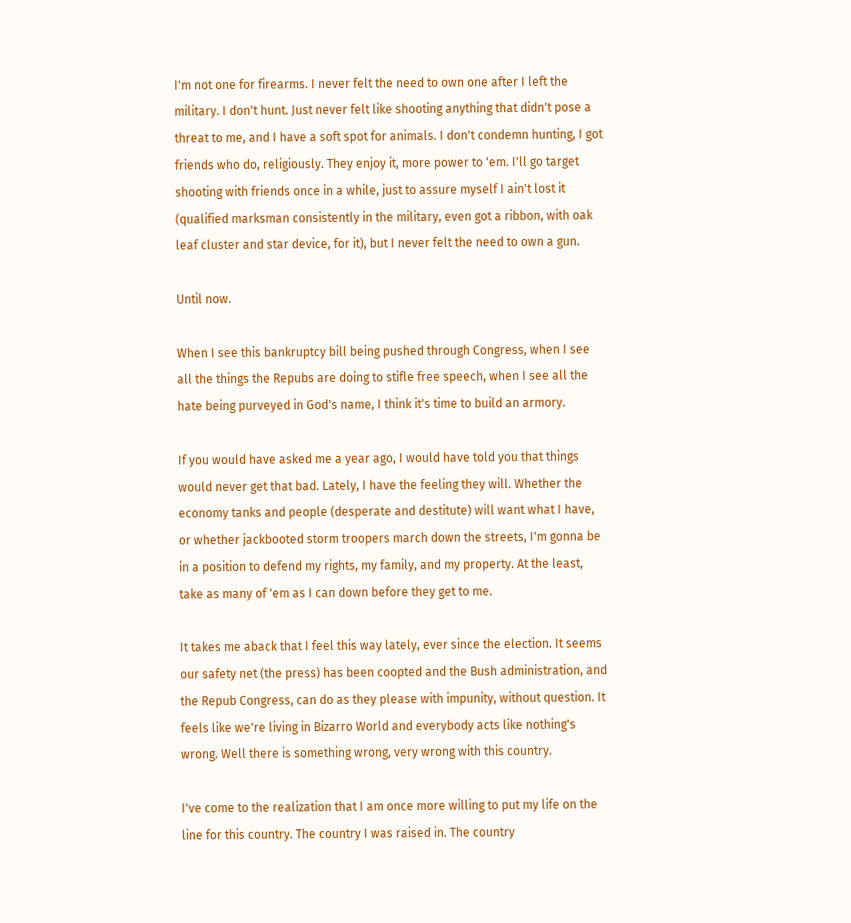I'm not one for firearms. I never felt the need to own one after I left the military. I don't hunt. Just never felt like shooting anything that didn't pose a threat to me, and I have a soft spot for animals. I don't condemn hunting, I got friends who do, religiously. They enjoy it, more power to 'em. I'll go target shooting with friends once in a while, just to assure myself I ain't lost it (qualified marksman consistently in the military, even got a ribbon, with oak leaf cluster and star device, for it), but I never felt the need to own a gun.

Until now.

When I see this bankruptcy bill being pushed through Congress, when I see all the things the Repubs are doing to stifle free speech, when I see all the hate being purveyed in God's name, I think it's time to build an armory.

If you would have asked me a year ago, I would have told you that things would never get that bad. Lately, I have the feeling they will. Whether the economy tanks and people (desperate and destitute) will want what I have, or whether jackbooted storm troopers march down the streets, I'm gonna be in a position to defend my rights, my family, and my property. At the least, take as many of 'em as I can down before they get to me.

It takes me aback that I feel this way lately, ever since the election. It seems our safety net (the press) has been coopted and the Bush administration, and the Repub Congress, can do as they please with impunity, without question. It feels like we're living in Bizarro World and everybody acts like nothing's wrong. Well there is something wrong, very wrong with this country.

I've come to the realization that I am once more willing to put my life on the line for this country. The country I was raised in. The country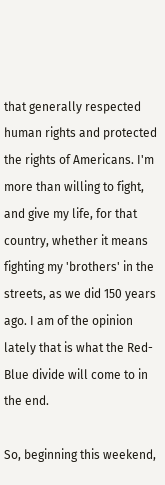that generally respected human rights and protected the rights of Americans. I'm more than willing to fight, and give my life, for that country, whether it means fighting my 'brothers' in the streets, as we did 150 years ago. I am of the opinion lately that is what the Red-Blue divide will come to in the end.

So, beginning this weekend,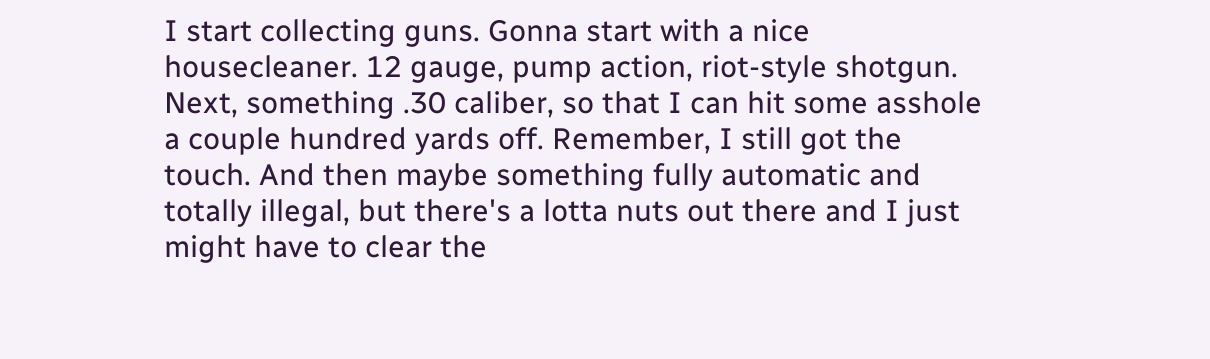I start collecting guns. Gonna start with a nice housecleaner. 12 gauge, pump action, riot-style shotgun. Next, something .30 caliber, so that I can hit some asshole a couple hundred yards off. Remember, I still got the touch. And then maybe something fully automatic and totally illegal, but there's a lotta nuts out there and I just might have to clear the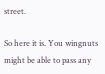street.

So here it is. You wingnuts might be able to pass any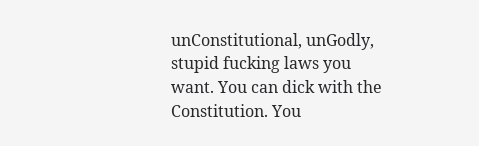unConstitutional, unGodly, stupid fucking laws you want. You can dick with the Constitution. You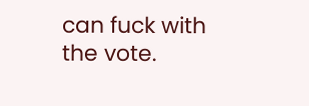can fuck with the vote.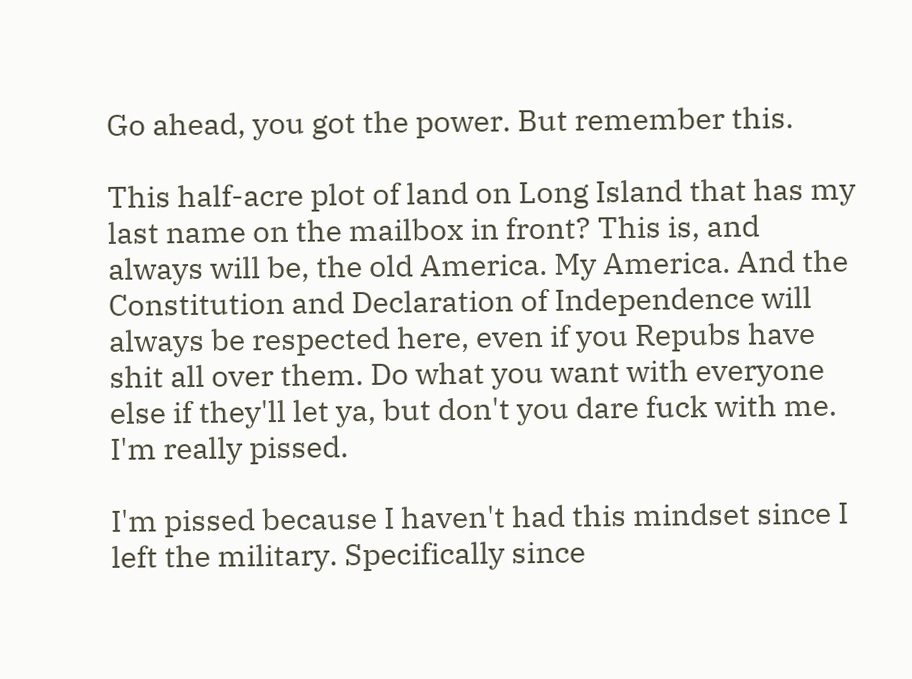Go ahead, you got the power. But remember this.

This half-acre plot of land on Long Island that has my last name on the mailbox in front? This is, and always will be, the old America. My America. And the Constitution and Declaration of Independence will always be respected here, even if you Repubs have shit all over them. Do what you want with everyone else if they'll let ya, but don't you dare fuck with me. I'm really pissed.

I'm pissed because I haven't had this mindset since I left the military. Specifically since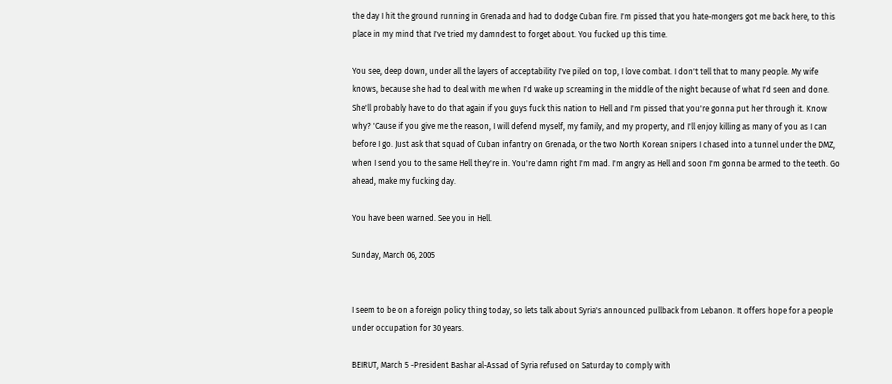the day I hit the ground running in Grenada and had to dodge Cuban fire. I'm pissed that you hate-mongers got me back here, to this place in my mind that I've tried my damndest to forget about. You fucked up this time.

You see, deep down, under all the layers of acceptability I've piled on top, I love combat. I don't tell that to many people. My wife knows, because she had to deal with me when I'd wake up screaming in the middle of the night because of what I'd seen and done. She'll probably have to do that again if you guys fuck this nation to Hell and I'm pissed that you're gonna put her through it. Know why? 'Cause if you give me the reason, I will defend myself, my family, and my property, and I'll enjoy killing as many of you as I can before I go. Just ask that squad of Cuban infantry on Grenada, or the two North Korean snipers I chased into a tunnel under the DMZ, when I send you to the same Hell they're in. You're damn right I'm mad. I'm angry as Hell and soon I'm gonna be armed to the teeth. Go ahead, make my fucking day.

You have been warned. See you in Hell.

Sunday, March 06, 2005


I seem to be on a foreign policy thing today, so lets talk about Syria's announced pullback from Lebanon. It offers hope for a people under occupation for 30 years.

BEIRUT, March 5 -President Bashar al-Assad of Syria refused on Saturday to comply with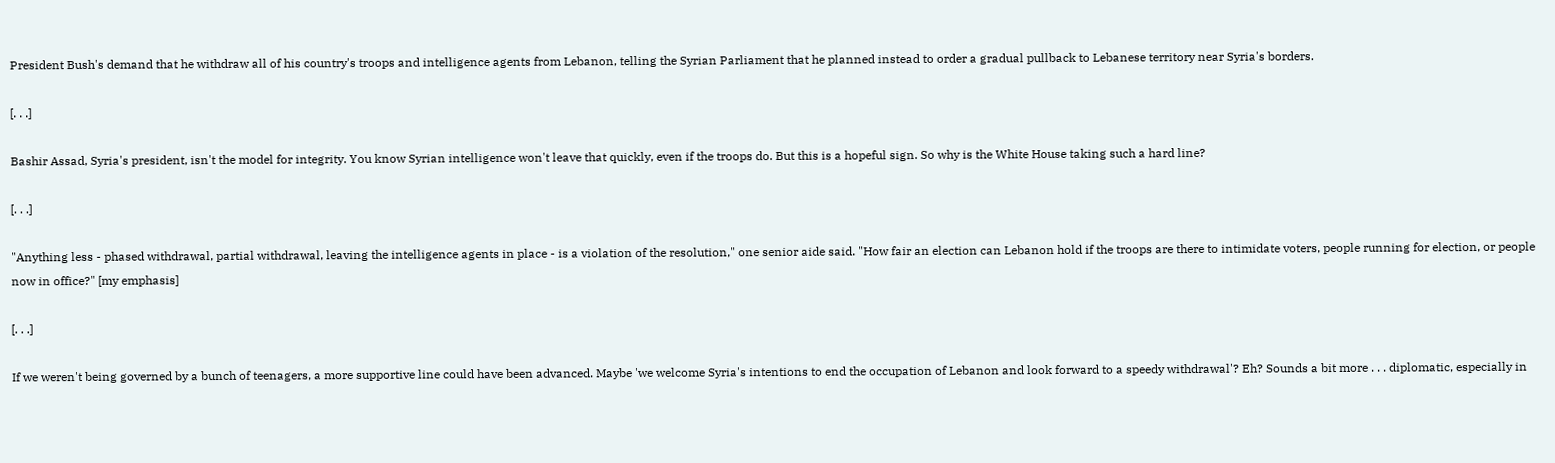President Bush's demand that he withdraw all of his country's troops and intelligence agents from Lebanon, telling the Syrian Parliament that he planned instead to order a gradual pullback to Lebanese territory near Syria's borders.

[. . .]

Bashir Assad, Syria's president, isn't the model for integrity. You know Syrian intelligence won't leave that quickly, even if the troops do. But this is a hopeful sign. So why is the White House taking such a hard line?

[. . .]

"Anything less - phased withdrawal, partial withdrawal, leaving the intelligence agents in place - is a violation of the resolution," one senior aide said. "How fair an election can Lebanon hold if the troops are there to intimidate voters, people running for election, or people now in office?" [my emphasis]

[. . .]

If we weren't being governed by a bunch of teenagers, a more supportive line could have been advanced. Maybe 'we welcome Syria's intentions to end the occupation of Lebanon and look forward to a speedy withdrawal'? Eh? Sounds a bit more . . . diplomatic, especially in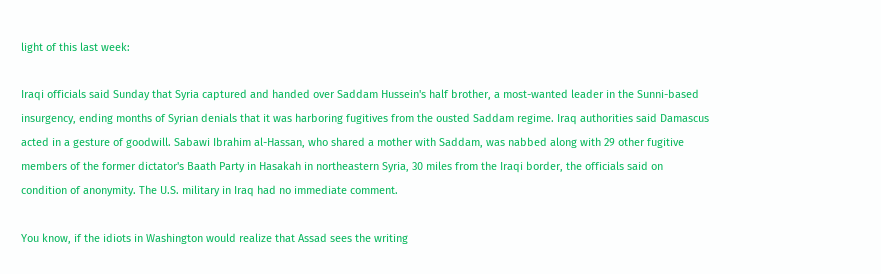light of this last week:

Iraqi officials said Sunday that Syria captured and handed over Saddam Hussein's half brother, a most-wanted leader in the Sunni-based insurgency, ending months of Syrian denials that it was harboring fugitives from the ousted Saddam regime. Iraq authorities said Damascus acted in a gesture of goodwill. Sabawi Ibrahim al-Hassan, who shared a mother with Saddam, was nabbed along with 29 other fugitive members of the former dictator's Baath Party in Hasakah in northeastern Syria, 30 miles from the Iraqi border, the officials said on condition of anonymity. The U.S. military in Iraq had no immediate comment.

You know, if the idiots in Washington would realize that Assad sees the writing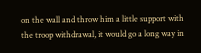on the wall and throw him a little support with the troop withdrawal, it would go a long way in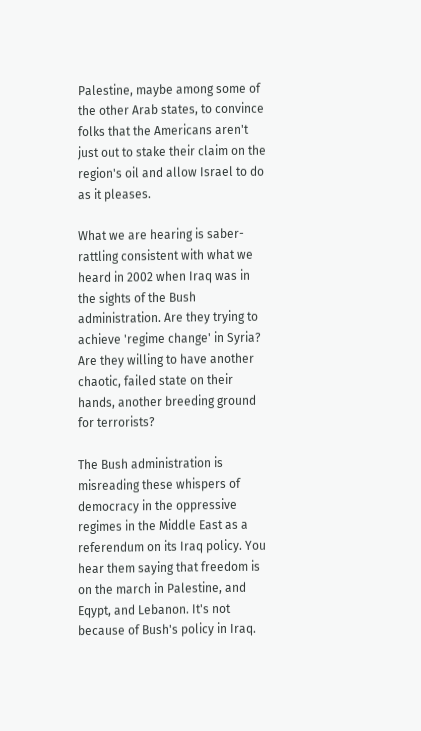Palestine, maybe among some of the other Arab states, to convince folks that the Americans aren't just out to stake their claim on the region's oil and allow Israel to do as it pleases.

What we are hearing is saber-rattling consistent with what we heard in 2002 when Iraq was in the sights of the Bush administration. Are they trying to achieve 'regime change' in Syria? Are they willing to have another chaotic, failed state on their hands, another breeding ground for terrorists?

The Bush administration is misreading these whispers of democracy in the oppressive regimes in the Middle East as a referendum on its Iraq policy. You hear them saying that freedom is on the march in Palestine, and Eqypt, and Lebanon. It's not because of Bush's policy in Iraq.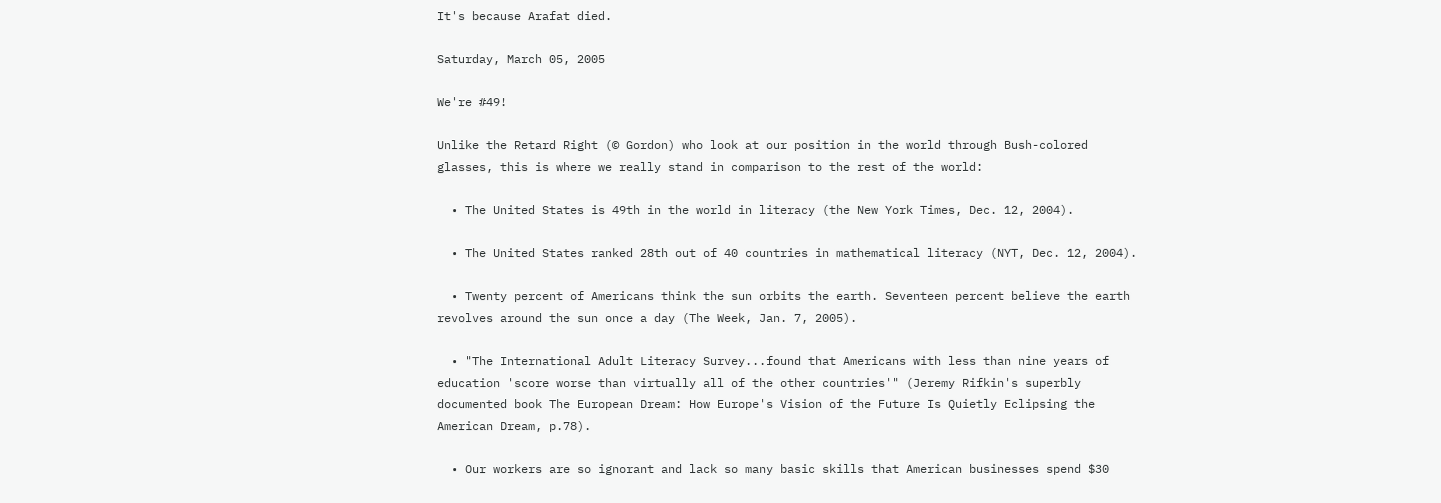It's because Arafat died.

Saturday, March 05, 2005

We're #49!

Unlike the Retard Right (© Gordon) who look at our position in the world through Bush-colored glasses, this is where we really stand in comparison to the rest of the world:

  • The United States is 49th in the world in literacy (the New York Times, Dec. 12, 2004).

  • The United States ranked 28th out of 40 countries in mathematical literacy (NYT, Dec. 12, 2004).

  • Twenty percent of Americans think the sun orbits the earth. Seventeen percent believe the earth revolves around the sun once a day (The Week, Jan. 7, 2005).

  • "The International Adult Literacy Survey...found that Americans with less than nine years of education 'score worse than virtually all of the other countries'" (Jeremy Rifkin's superbly documented book The European Dream: How Europe's Vision of the Future Is Quietly Eclipsing the American Dream, p.78).

  • Our workers are so ignorant and lack so many basic skills that American businesses spend $30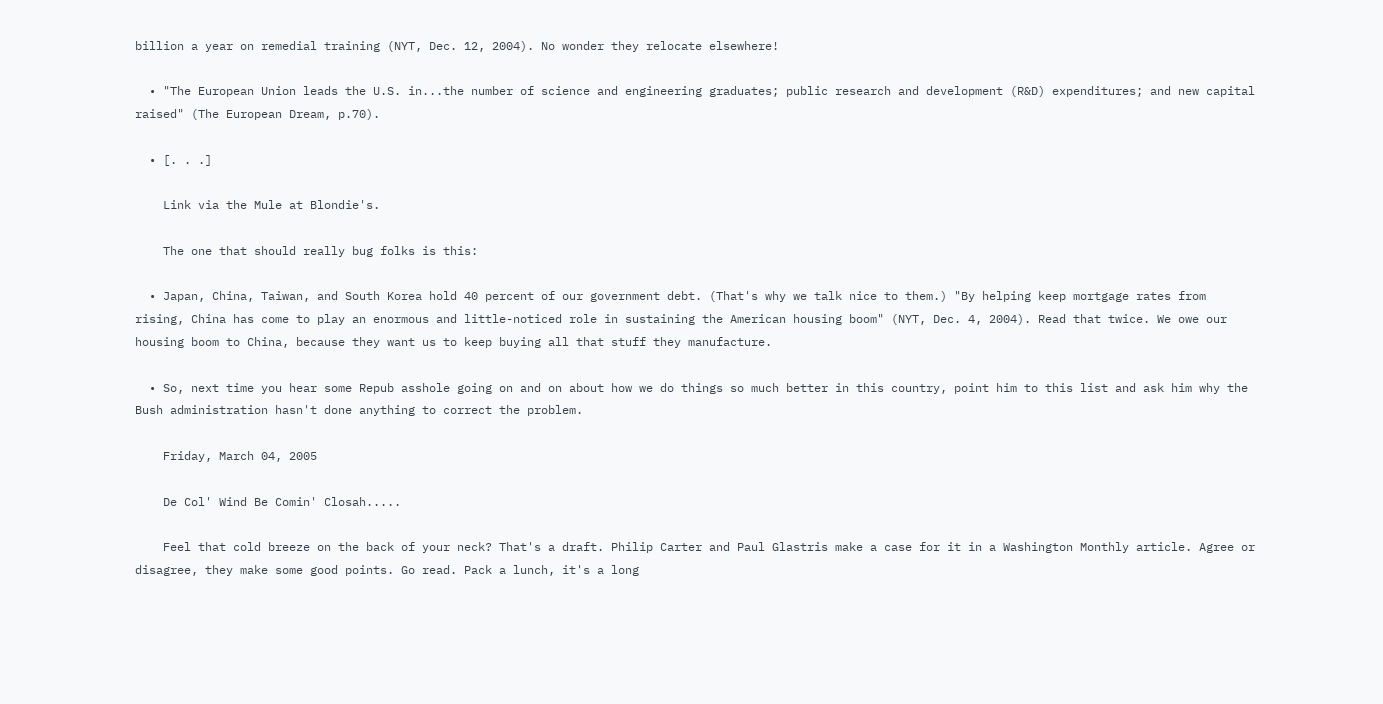billion a year on remedial training (NYT, Dec. 12, 2004). No wonder they relocate elsewhere!

  • "The European Union leads the U.S. in...the number of science and engineering graduates; public research and development (R&D) expenditures; and new capital raised" (The European Dream, p.70).

  • [. . .]

    Link via the Mule at Blondie's.

    The one that should really bug folks is this:

  • Japan, China, Taiwan, and South Korea hold 40 percent of our government debt. (That's why we talk nice to them.) "By helping keep mortgage rates from rising, China has come to play an enormous and little-noticed role in sustaining the American housing boom" (NYT, Dec. 4, 2004). Read that twice. We owe our housing boom to China, because they want us to keep buying all that stuff they manufacture.

  • So, next time you hear some Repub asshole going on and on about how we do things so much better in this country, point him to this list and ask him why the Bush administration hasn't done anything to correct the problem.

    Friday, March 04, 2005

    De Col' Wind Be Comin' Closah.....

    Feel that cold breeze on the back of your neck? That's a draft. Philip Carter and Paul Glastris make a case for it in a Washington Monthly article. Agree or disagree, they make some good points. Go read. Pack a lunch, it's a long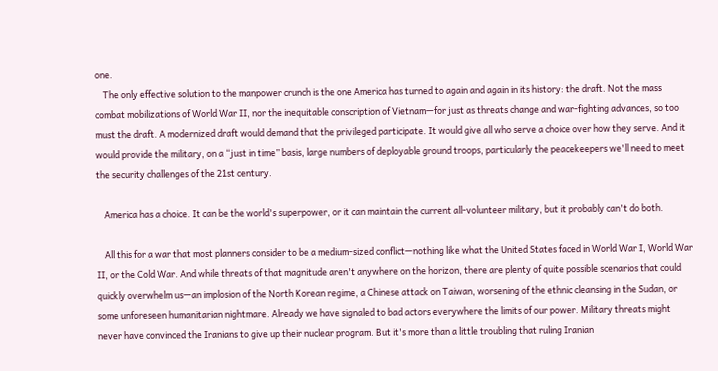one.
    The only effective solution to the manpower crunch is the one America has turned to again and again in its history: the draft. Not the mass combat mobilizations of World War II, nor the inequitable conscription of Vietnam—for just as threats change and war-fighting advances, so too must the draft. A modernized draft would demand that the privileged participate. It would give all who serve a choice over how they serve. And it would provide the military, on a “just in time” basis, large numbers of deployable ground troops, particularly the peacekeepers we'll need to meet the security challenges of the 21st century.

    America has a choice. It can be the world's superpower, or it can maintain the current all-volunteer military, but it probably can't do both.

    All this for a war that most planners consider to be a medium-sized conflict—nothing like what the United States faced in World War I, World War II, or the Cold War. And while threats of that magnitude aren't anywhere on the horizon, there are plenty of quite possible scenarios that could quickly overwhelm us—an implosion of the North Korean regime, a Chinese attack on Taiwan, worsening of the ethnic cleansing in the Sudan, or some unforeseen humanitarian nightmare. Already we have signaled to bad actors everywhere the limits of our power. Military threats might never have convinced the Iranians to give up their nuclear program. But it's more than a little troubling that ruling Iranian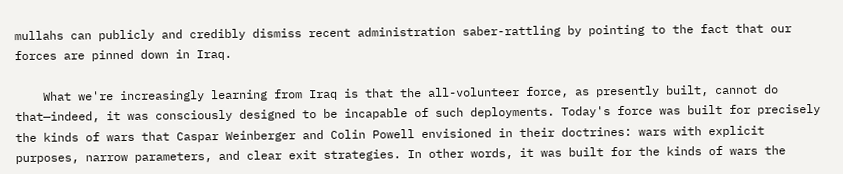mullahs can publicly and credibly dismiss recent administration saber-rattling by pointing to the fact that our forces are pinned down in Iraq.

    What we're increasingly learning from Iraq is that the all-volunteer force, as presently built, cannot do that—indeed, it was consciously designed to be incapable of such deployments. Today's force was built for precisely the kinds of wars that Caspar Weinberger and Colin Powell envisioned in their doctrines: wars with explicit purposes, narrow parameters, and clear exit strategies. In other words, it was built for the kinds of wars the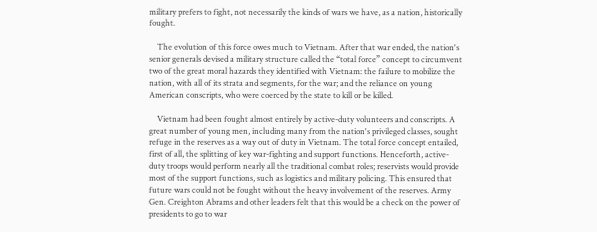military prefers to fight, not necessarily the kinds of wars we have, as a nation, historically fought.

    The evolution of this force owes much to Vietnam. After that war ended, the nation's senior generals devised a military structure called the “total force” concept to circumvent two of the great moral hazards they identified with Vietnam: the failure to mobilize the nation, with all of its strata and segments, for the war; and the reliance on young American conscripts, who were coerced by the state to kill or be killed.

    Vietnam had been fought almost entirely by active-duty volunteers and conscripts. A great number of young men, including many from the nation's privileged classes, sought refuge in the reserves as a way out of duty in Vietnam. The total force concept entailed, first of all, the splitting of key war-fighting and support functions. Henceforth, active-duty troops would perform nearly all the traditional combat roles; reservists would provide most of the support functions, such as logistics and military policing. This ensured that future wars could not be fought without the heavy involvement of the reserves. Army Gen. Creighton Abrams and other leaders felt that this would be a check on the power of presidents to go to war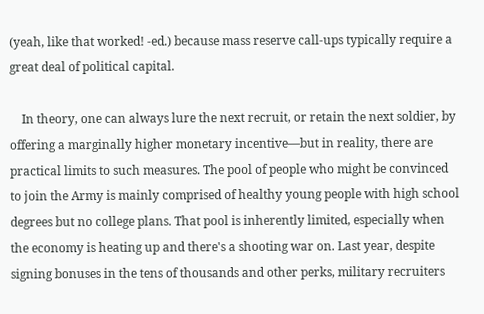(yeah, like that worked! -ed.) because mass reserve call-ups typically require a great deal of political capital.

    In theory, one can always lure the next recruit, or retain the next soldier, by offering a marginally higher monetary incentive—but in reality, there are practical limits to such measures. The pool of people who might be convinced to join the Army is mainly comprised of healthy young people with high school degrees but no college plans. That pool is inherently limited, especially when the economy is heating up and there's a shooting war on. Last year, despite signing bonuses in the tens of thousands and other perks, military recruiters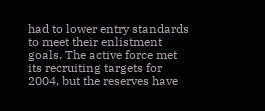had to lower entry standards to meet their enlistment goals. The active force met its recruiting targets for 2004, but the reserves have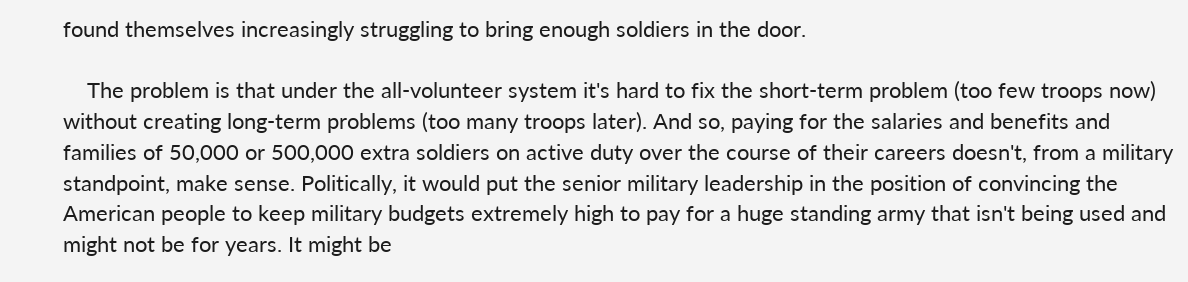found themselves increasingly struggling to bring enough soldiers in the door.

    The problem is that under the all-volunteer system it's hard to fix the short-term problem (too few troops now) without creating long-term problems (too many troops later). And so, paying for the salaries and benefits and families of 50,000 or 500,000 extra soldiers on active duty over the course of their careers doesn't, from a military standpoint, make sense. Politically, it would put the senior military leadership in the position of convincing the American people to keep military budgets extremely high to pay for a huge standing army that isn't being used and might not be for years. It might be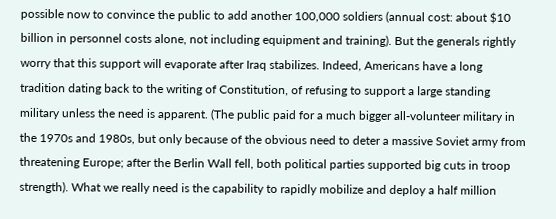possible now to convince the public to add another 100,000 soldiers (annual cost: about $10 billion in personnel costs alone, not including equipment and training). But the generals rightly worry that this support will evaporate after Iraq stabilizes. Indeed, Americans have a long tradition dating back to the writing of Constitution, of refusing to support a large standing military unless the need is apparent. (The public paid for a much bigger all-volunteer military in the 1970s and 1980s, but only because of the obvious need to deter a massive Soviet army from threatening Europe; after the Berlin Wall fell, both political parties supported big cuts in troop strength). What we really need is the capability to rapidly mobilize and deploy a half million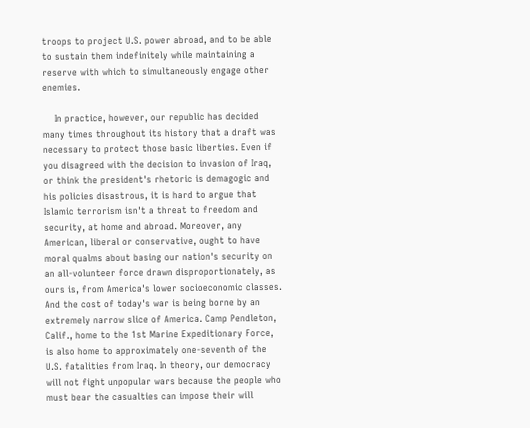troops to project U.S. power abroad, and to be able to sustain them indefinitely while maintaining a reserve with which to simultaneously engage other enemies.

    In practice, however, our republic has decided many times throughout its history that a draft was necessary to protect those basic liberties. Even if you disagreed with the decision to invasion of Iraq, or think the president's rhetoric is demagogic and his policies disastrous, it is hard to argue that Islamic terrorism isn't a threat to freedom and security, at home and abroad. Moreover, any American, liberal or conservative, ought to have moral qualms about basing our nation's security on an all-volunteer force drawn disproportionately, as ours is, from America's lower socioeconomic classes. And the cost of today's war is being borne by an extremely narrow slice of America. Camp Pendleton, Calif., home to the 1st Marine Expeditionary Force, is also home to approximately one-seventh of the U.S. fatalities from Iraq. In theory, our democracy will not fight unpopular wars because the people who must bear the casualties can impose their will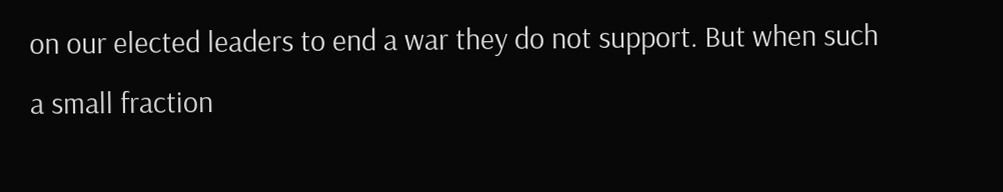on our elected leaders to end a war they do not support. But when such a small fraction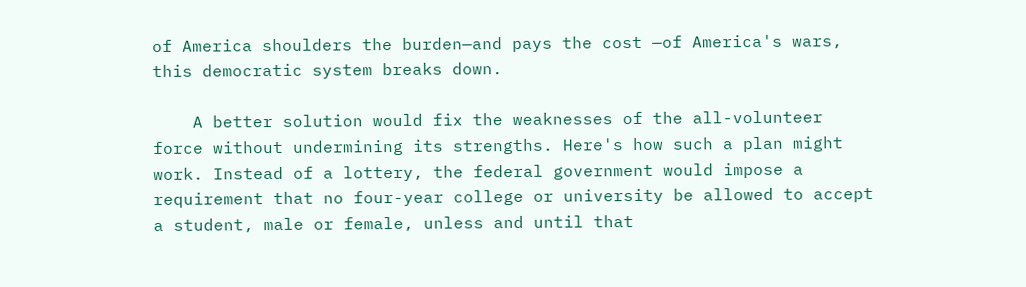of America shoulders the burden—and pays the cost —of America's wars, this democratic system breaks down.

    A better solution would fix the weaknesses of the all-volunteer force without undermining its strengths. Here's how such a plan might work. Instead of a lottery, the federal government would impose a requirement that no four-year college or university be allowed to accept a student, male or female, unless and until that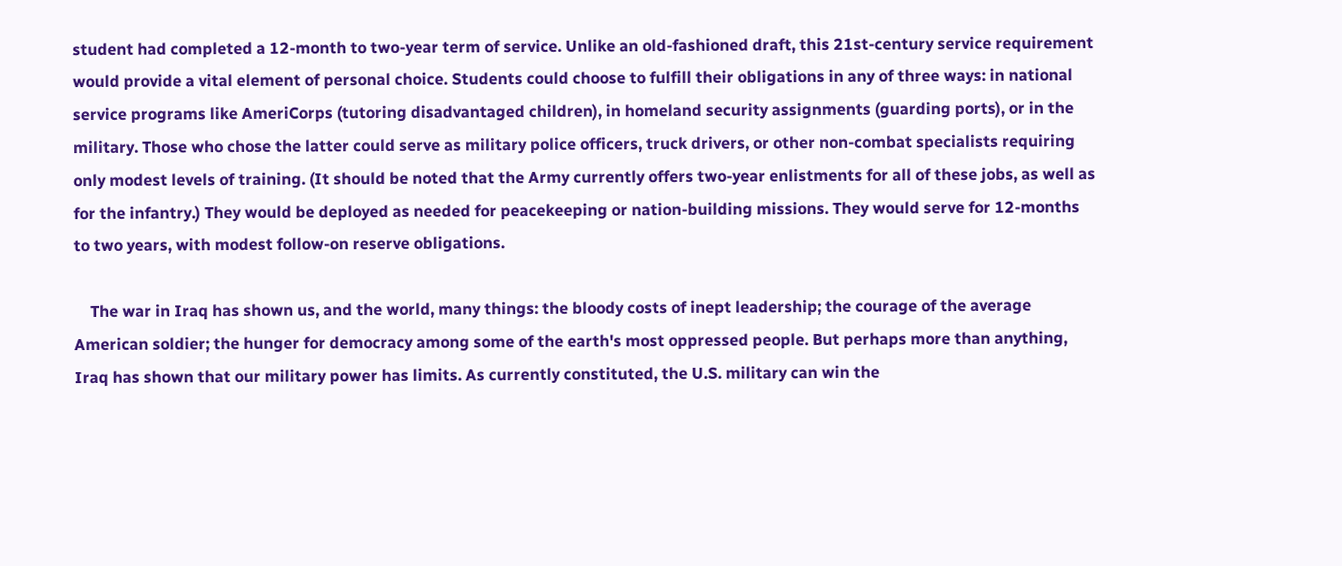student had completed a 12-month to two-year term of service. Unlike an old-fashioned draft, this 21st-century service requirement would provide a vital element of personal choice. Students could choose to fulfill their obligations in any of three ways: in national service programs like AmeriCorps (tutoring disadvantaged children), in homeland security assignments (guarding ports), or in the military. Those who chose the latter could serve as military police officers, truck drivers, or other non-combat specialists requiring only modest levels of training. (It should be noted that the Army currently offers two-year enlistments for all of these jobs, as well as for the infantry.) They would be deployed as needed for peacekeeping or nation-building missions. They would serve for 12-months to two years, with modest follow-on reserve obligations.

    The war in Iraq has shown us, and the world, many things: the bloody costs of inept leadership; the courage of the average American soldier; the hunger for democracy among some of the earth's most oppressed people. But perhaps more than anything, Iraq has shown that our military power has limits. As currently constituted, the U.S. military can win the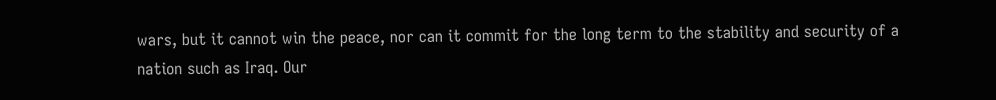wars, but it cannot win the peace, nor can it commit for the long term to the stability and security of a nation such as Iraq. Our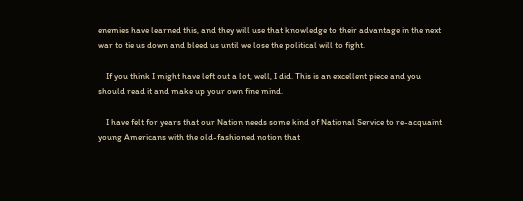enemies have learned this, and they will use that knowledge to their advantage in the next war to tie us down and bleed us until we lose the political will to fight.

    If you think I might have left out a lot, well, I did. This is an excellent piece and you should read it and make up your own fine mind.

    I have felt for years that our Nation needs some kind of National Service to re-acquaint young Americans with the old-fashioned notion that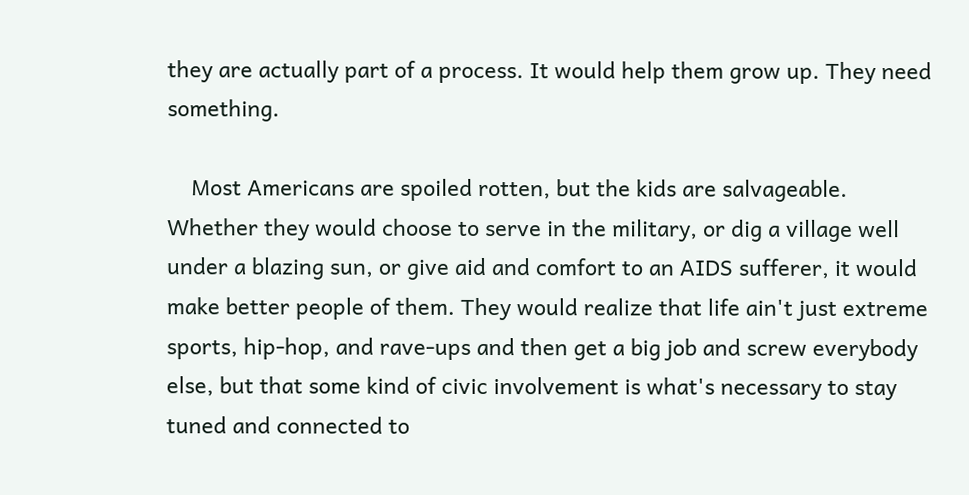they are actually part of a process. It would help them grow up. They need something.

    Most Americans are spoiled rotten, but the kids are salvageable. Whether they would choose to serve in the military, or dig a village well under a blazing sun, or give aid and comfort to an AIDS sufferer, it would make better people of them. They would realize that life ain't just extreme sports, hip-hop, and rave-ups and then get a big job and screw everybody else, but that some kind of civic involvement is what's necessary to stay tuned and connected to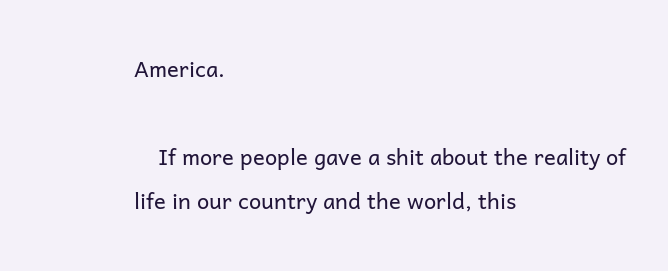America.

    If more people gave a shit about the reality of life in our country and the world, this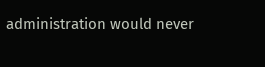administration would never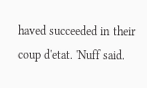haved succeeded in their coup d'etat. 'Nuff said.